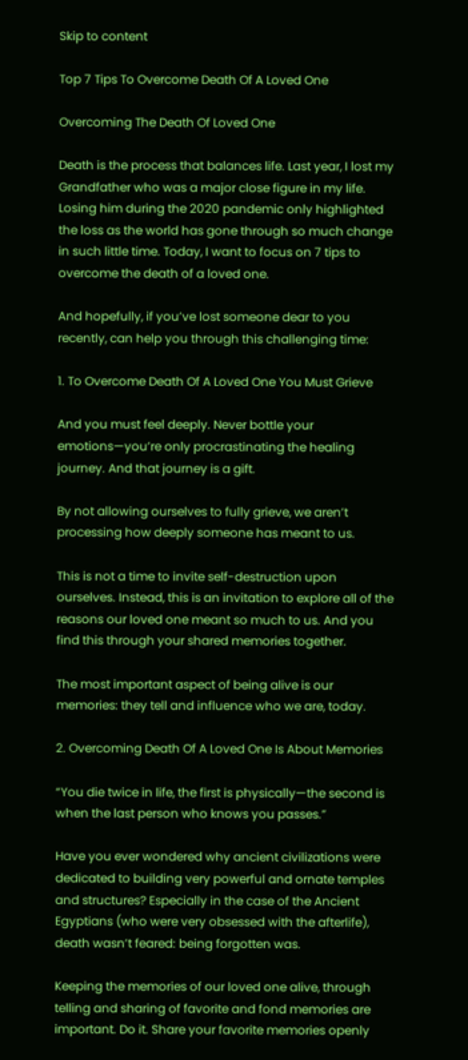Skip to content

Top 7 Tips To Overcome Death Of A Loved One

Overcoming The Death Of Loved One

Death is the process that balances life. Last year, I lost my Grandfather who was a major close figure in my life. Losing him during the 2020 pandemic only highlighted the loss as the world has gone through so much change in such little time. Today, I want to focus on 7 tips to overcome the death of a loved one.

And hopefully, if you’ve lost someone dear to you recently, can help you through this challenging time:

1. To Overcome Death Of A Loved One You Must Grieve

And you must feel deeply. Never bottle your emotions—you’re only procrastinating the healing journey. And that journey is a gift.

By not allowing ourselves to fully grieve, we aren’t processing how deeply someone has meant to us.

This is not a time to invite self-destruction upon ourselves. Instead, this is an invitation to explore all of the reasons our loved one meant so much to us. And you find this through your shared memories together.

The most important aspect of being alive is our memories: they tell and influence who we are, today.

2. Overcoming Death Of A Loved One Is About Memories

“You die twice in life, the first is physically—the second is when the last person who knows you passes.”

Have you ever wondered why ancient civilizations were dedicated to building very powerful and ornate temples and structures? Especially in the case of the Ancient Egyptians (who were very obsessed with the afterlife), death wasn’t feared: being forgotten was.

Keeping the memories of our loved one alive, through telling and sharing of favorite and fond memories are important. Do it. Share your favorite memories openly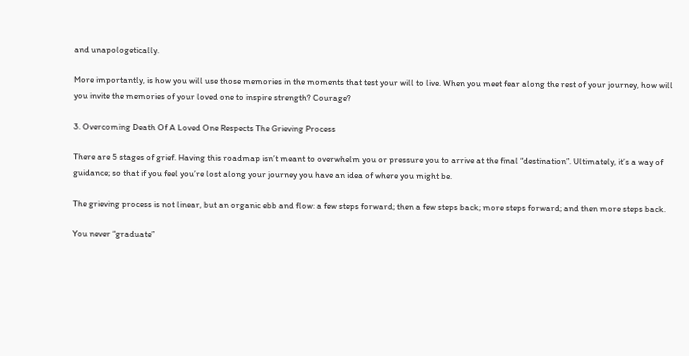and unapologetically.

More importantly, is how you will use those memories in the moments that test your will to live. When you meet fear along the rest of your journey, how will you invite the memories of your loved one to inspire strength? Courage?

3. Overcoming Death Of A Loved One Respects The Grieving Process

There are 5 stages of grief. Having this roadmap isn’t meant to overwhelm you or pressure you to arrive at the final “destination”. Ultimately, it’s a way of guidance; so that if you feel you’re lost along your journey you have an idea of where you might be.

The grieving process is not linear, but an organic ebb and flow: a few steps forward; then a few steps back; more steps forward; and then more steps back.

You never “graduate”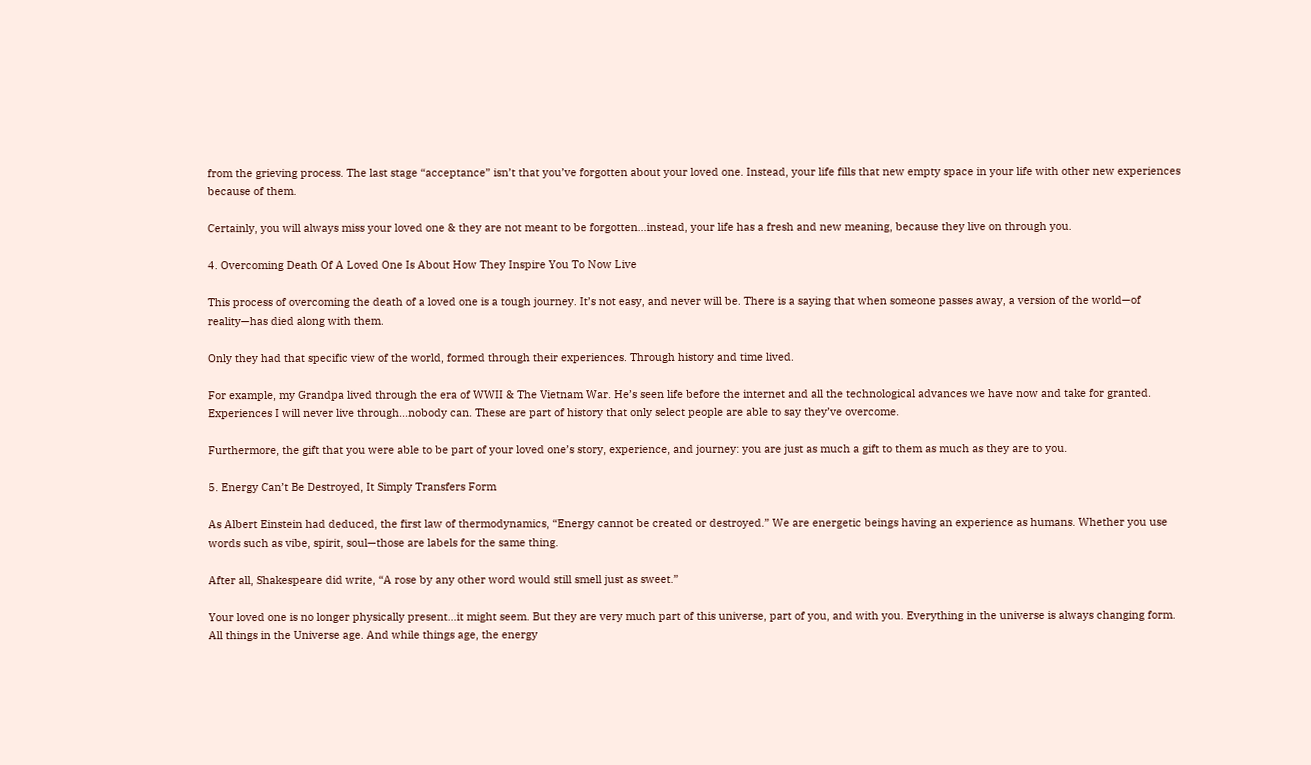from the grieving process. The last stage “acceptance” isn’t that you’ve forgotten about your loved one. Instead, your life fills that new empty space in your life with other new experiences because of them.

Certainly, you will always miss your loved one & they are not meant to be forgotten…instead, your life has a fresh and new meaning, because they live on through you.

4. Overcoming Death Of A Loved One Is About How They Inspire You To Now Live

This process of overcoming the death of a loved one is a tough journey. It’s not easy, and never will be. There is a saying that when someone passes away, a version of the world—of reality—has died along with them.

Only they had that specific view of the world, formed through their experiences. Through history and time lived.

For example, my Grandpa lived through the era of WWII & The Vietnam War. He’s seen life before the internet and all the technological advances we have now and take for granted. Experiences I will never live through…nobody can. These are part of history that only select people are able to say they’ve overcome.

Furthermore, the gift that you were able to be part of your loved one’s story, experience, and journey: you are just as much a gift to them as much as they are to you.

5. Energy Can’t Be Destroyed, It Simply Transfers Form

As Albert Einstein had deduced, the first law of thermodynamics, “Energy cannot be created or destroyed.” We are energetic beings having an experience as humans. Whether you use words such as vibe, spirit, soul—those are labels for the same thing.

After all, Shakespeare did write, “A rose by any other word would still smell just as sweet.”

Your loved one is no longer physically present…it might seem. But they are very much part of this universe, part of you, and with you. Everything in the universe is always changing form. All things in the Universe age. And while things age, the energy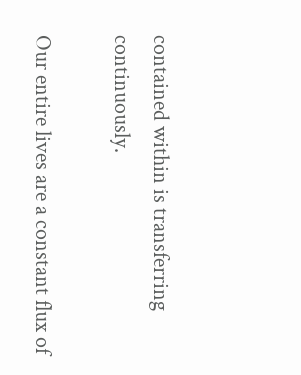contained within is transferring continuously.

Our entire lives are a constant flux of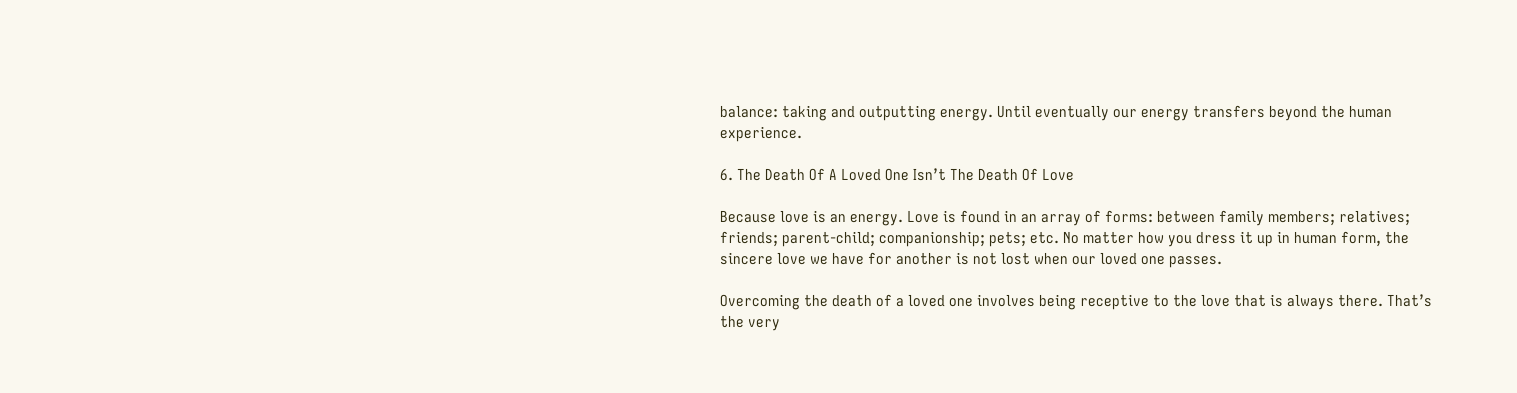balance: taking and outputting energy. Until eventually our energy transfers beyond the human experience.

6. The Death Of A Loved One Isn’t The Death Of Love

Because love is an energy. Love is found in an array of forms: between family members; relatives; friends; parent-child; companionship; pets; etc. No matter how you dress it up in human form, the sincere love we have for another is not lost when our loved one passes.

Overcoming the death of a loved one involves being receptive to the love that is always there. That’s the very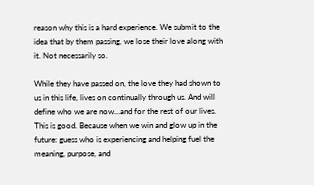reason why this is a hard experience. We submit to the idea that by them passing, we lose their love along with it. Not necessarily so.

While they have passed on, the love they had shown to us in this life, lives on continually through us. And will define who we are now…and for the rest of our lives. This is good. Because when we win and glow up in the future: guess who is experiencing and helping fuel the meaning, purpose, and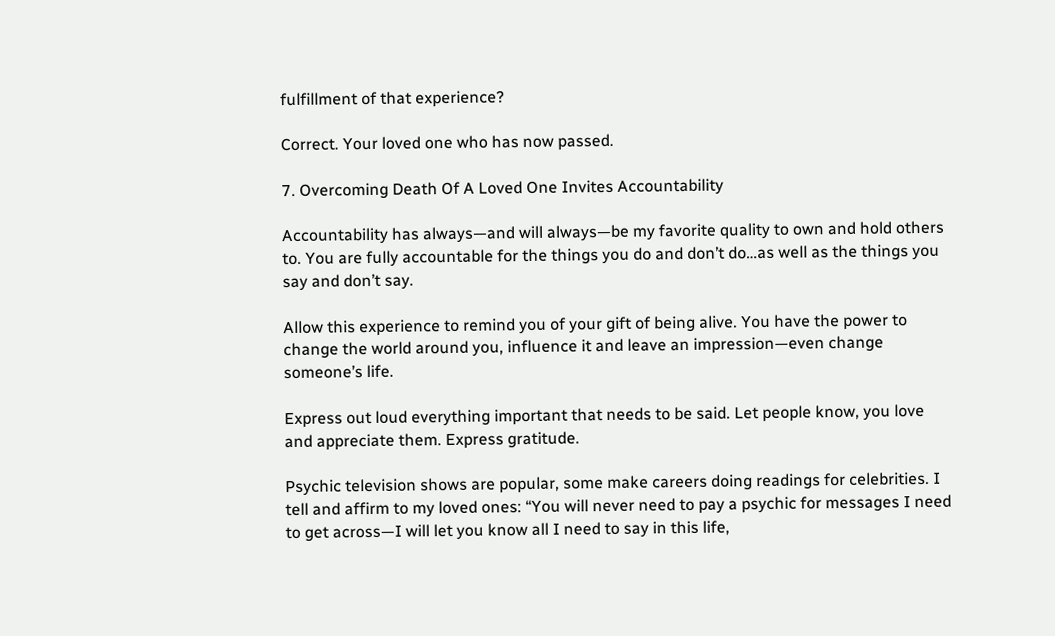fulfillment of that experience?

Correct. Your loved one who has now passed.

7. Overcoming Death Of A Loved One Invites Accountability

Accountability has always—and will always—be my favorite quality to own and hold others to. You are fully accountable for the things you do and don’t do…as well as the things you say and don’t say.

Allow this experience to remind you of your gift of being alive. You have the power to change the world around you, influence it and leave an impression—even change someone’s life.

Express out loud everything important that needs to be said. Let people know, you love and appreciate them. Express gratitude.

Psychic television shows are popular, some make careers doing readings for celebrities. I tell and affirm to my loved ones: “You will never need to pay a psychic for messages I need to get across—I will let you know all I need to say in this life,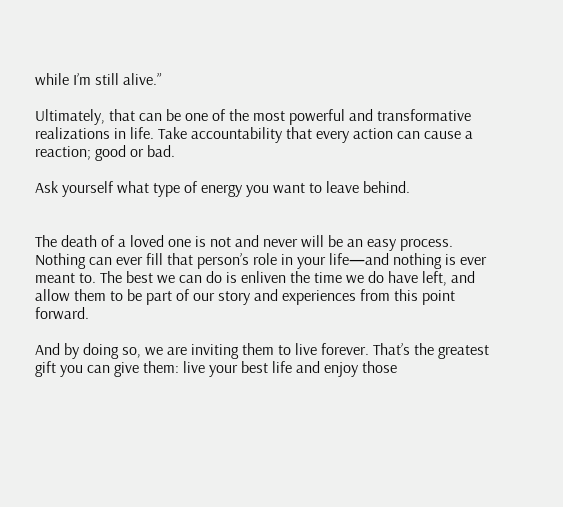while I’m still alive.”

Ultimately, that can be one of the most powerful and transformative realizations in life. Take accountability that every action can cause a reaction; good or bad.

Ask yourself what type of energy you want to leave behind.


The death of a loved one is not and never will be an easy process. Nothing can ever fill that person’s role in your life—and nothing is ever meant to. The best we can do is enliven the time we do have left, and allow them to be part of our story and experiences from this point forward.

And by doing so, we are inviting them to live forever. That’s the greatest gift you can give them: live your best life and enjoy those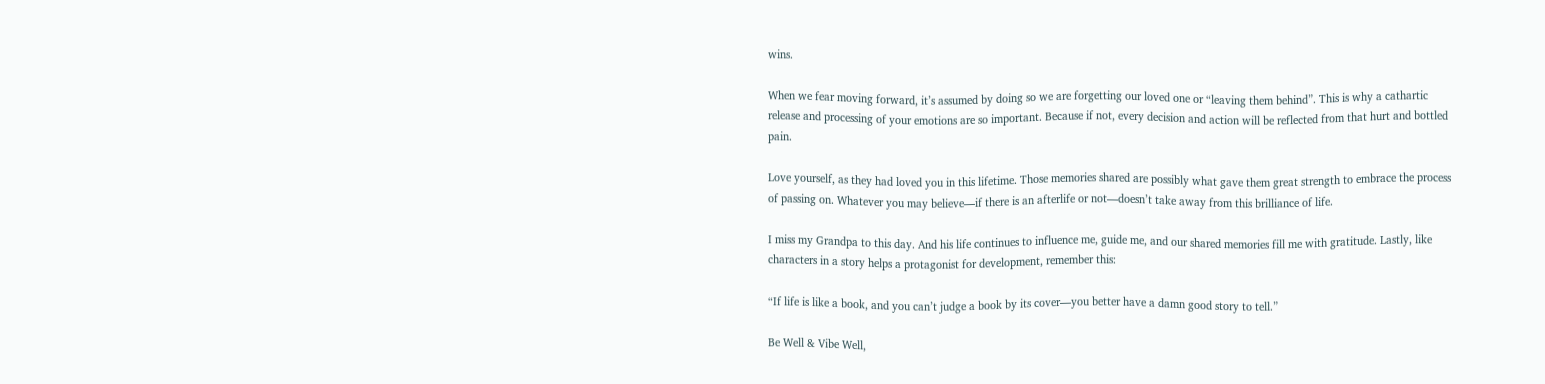wins.

When we fear moving forward, it’s assumed by doing so we are forgetting our loved one or “leaving them behind”. This is why a cathartic release and processing of your emotions are so important. Because if not, every decision and action will be reflected from that hurt and bottled pain.

Love yourself, as they had loved you in this lifetime. Those memories shared are possibly what gave them great strength to embrace the process of passing on. Whatever you may believe—if there is an afterlife or not—doesn’t take away from this brilliance of life.

I miss my Grandpa to this day. And his life continues to influence me, guide me, and our shared memories fill me with gratitude. Lastly, like characters in a story helps a protagonist for development, remember this:

“If life is like a book, and you can’t judge a book by its cover—you better have a damn good story to tell.”

Be Well & Vibe Well,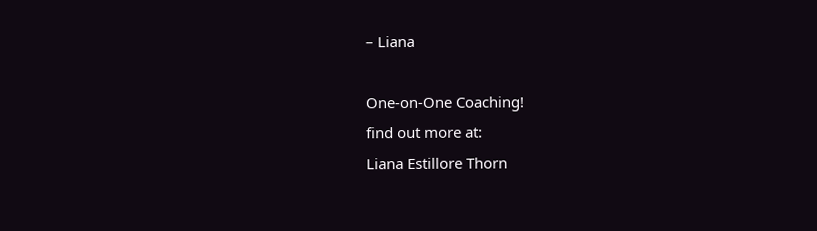– Liana

One-on-One Coaching!
find out more at:
Liana Estillore Thorn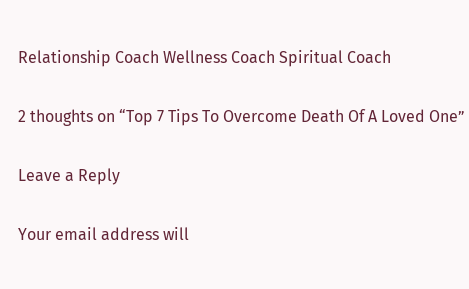Relationship Coach Wellness Coach Spiritual Coach

2 thoughts on “Top 7 Tips To Overcome Death Of A Loved One”

Leave a Reply

Your email address will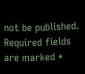not be published. Required fields are marked *